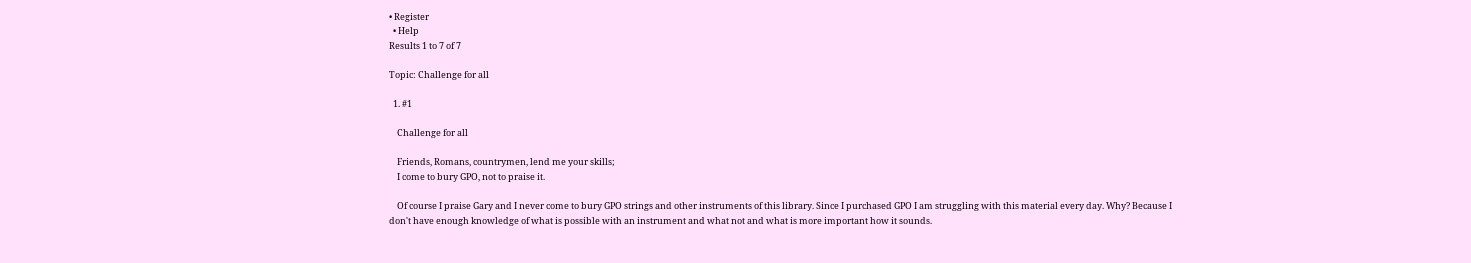• Register
  • Help
Results 1 to 7 of 7

Topic: Challenge for all

  1. #1

    Challenge for all

    Friends, Romans, countrymen, lend me your skills;
    I come to bury GPO, not to praise it.

    Of course I praise Gary and I never come to bury GPO strings and other instruments of this library. Since I purchased GPO I am struggling with this material every day. Why? Because I don't have enough knowledge of what is possible with an instrument and what not and what is more important how it sounds.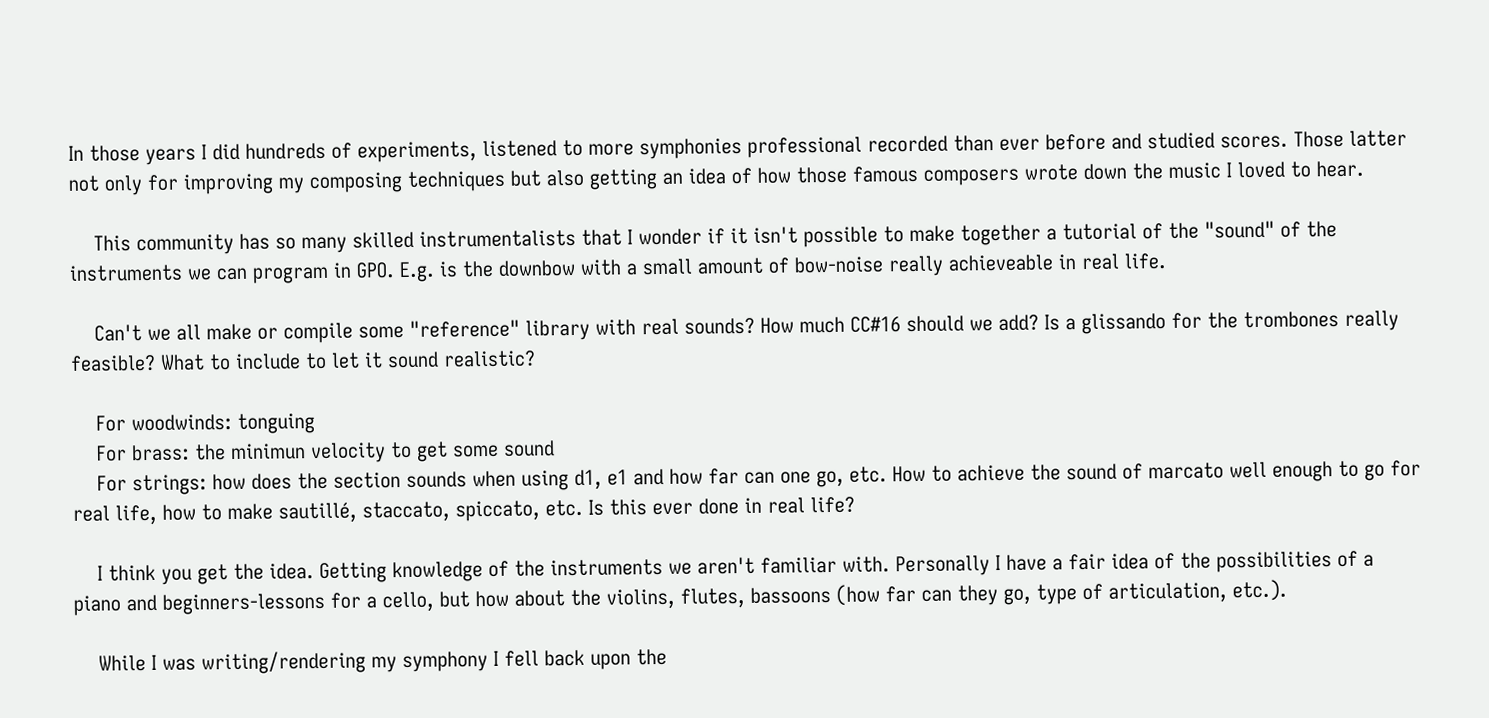In those years I did hundreds of experiments, listened to more symphonies professional recorded than ever before and studied scores. Those latter not only for improving my composing techniques but also getting an idea of how those famous composers wrote down the music I loved to hear.

    This community has so many skilled instrumentalists that I wonder if it isn't possible to make together a tutorial of the "sound" of the instruments we can program in GPO. E.g. is the downbow with a small amount of bow-noise really achieveable in real life.

    Can't we all make or compile some "reference" library with real sounds? How much CC#16 should we add? Is a glissando for the trombones really feasible? What to include to let it sound realistic?

    For woodwinds: tonguing
    For brass: the minimun velocity to get some sound
    For strings: how does the section sounds when using d1, e1 and how far can one go, etc. How to achieve the sound of marcato well enough to go for real life, how to make sautillé, staccato, spiccato, etc. Is this ever done in real life?

    I think you get the idea. Getting knowledge of the instruments we aren't familiar with. Personally I have a fair idea of the possibilities of a piano and beginners-lessons for a cello, but how about the violins, flutes, bassoons (how far can they go, type of articulation, etc.).

    While I was writing/rendering my symphony I fell back upon the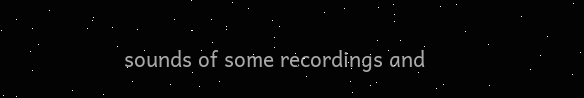sounds of some recordings and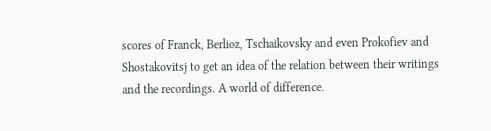scores of Franck, Berlioz, Tschaikovsky and even Prokofiev and Shostakovitsj to get an idea of the relation between their writings and the recordings. A world of difference.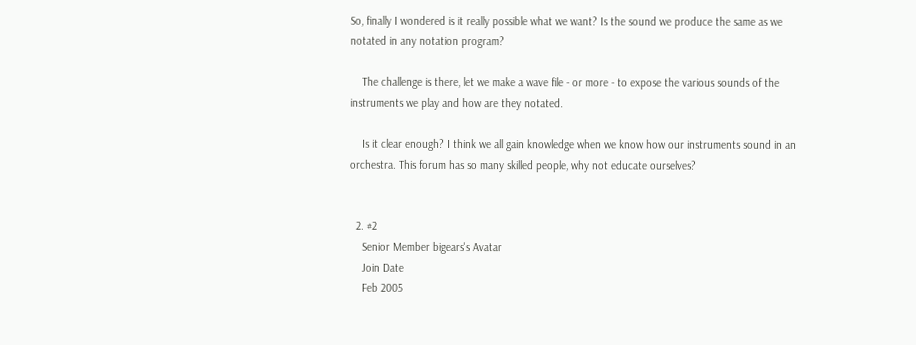So, finally I wondered is it really possible what we want? Is the sound we produce the same as we notated in any notation program?

    The challenge is there, let we make a wave file - or more - to expose the various sounds of the instruments we play and how are they notated.

    Is it clear enough? I think we all gain knowledge when we know how our instruments sound in an orchestra. This forum has so many skilled people, why not educate ourselves?


  2. #2
    Senior Member bigears's Avatar
    Join Date
    Feb 2005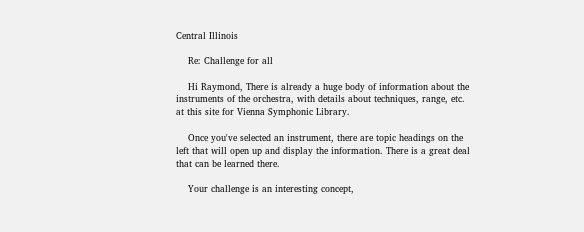Central Illinois

    Re: Challenge for all

    Hi Raymond, There is already a huge body of information about the instruments of the orchestra, with details about techniques, range, etc. at this site for Vienna Symphonic Library.

    Once you've selected an instrument, there are topic headings on the left that will open up and display the information. There is a great deal that can be learned there.

    Your challenge is an interesting concept,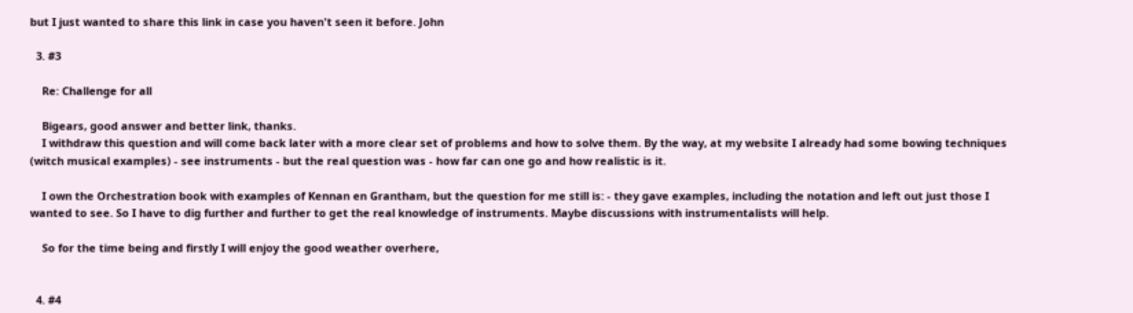but I just wanted to share this link in case you haven't seen it before. John

  3. #3

    Re: Challenge for all

    Bigears, good answer and better link, thanks.
    I withdraw this question and will come back later with a more clear set of problems and how to solve them. By the way, at my website I already had some bowing techniques (witch musical examples) - see instruments - but the real question was - how far can one go and how realistic is it.

    I own the Orchestration book with examples of Kennan en Grantham, but the question for me still is: - they gave examples, including the notation and left out just those I wanted to see. So I have to dig further and further to get the real knowledge of instruments. Maybe discussions with instrumentalists will help.

    So for the time being and firstly I will enjoy the good weather overhere,


  4. #4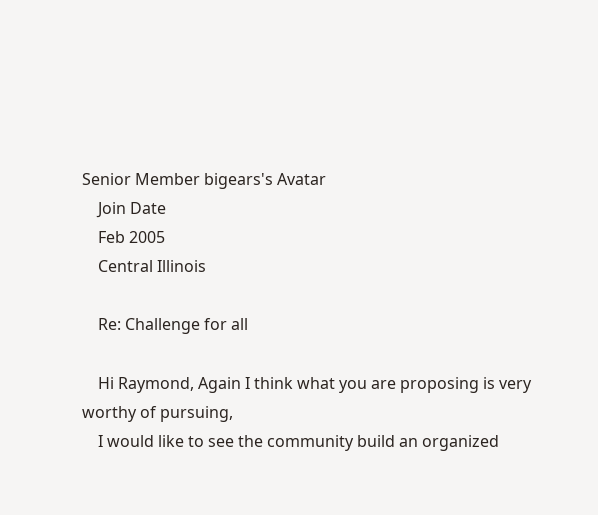Senior Member bigears's Avatar
    Join Date
    Feb 2005
    Central Illinois

    Re: Challenge for all

    Hi Raymond, Again I think what you are proposing is very worthy of pursuing,
    I would like to see the community build an organized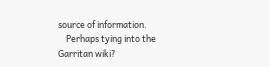source of information.
    Perhaps tying into the Garritan wiki?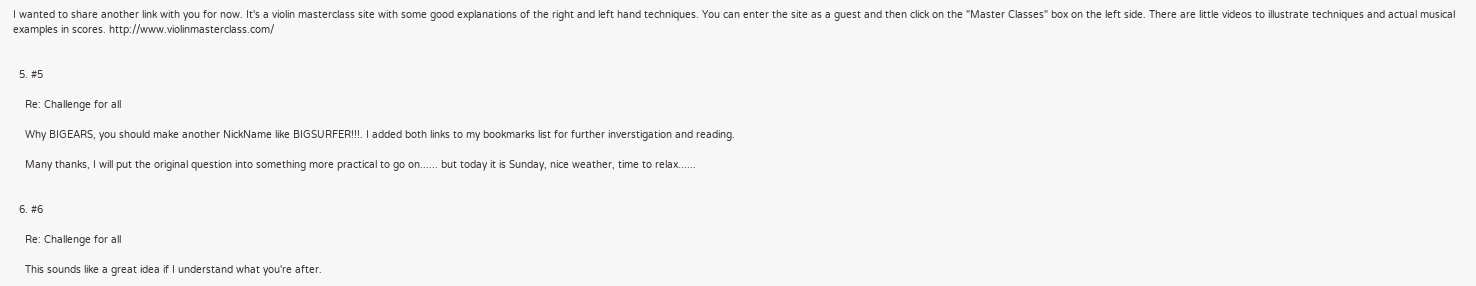I wanted to share another link with you for now. It's a violin masterclass site with some good explanations of the right and left hand techniques. You can enter the site as a guest and then click on the "Master Classes" box on the left side. There are little videos to illustrate techniques and actual musical examples in scores. http://www.violinmasterclass.com/


  5. #5

    Re: Challenge for all

    Why BIGEARS, you should make another NickName like BIGSURFER!!!. I added both links to my bookmarks list for further inverstigation and reading.

    Many thanks, I will put the original question into something more practical to go on...... but today it is Sunday, nice weather, time to relax......


  6. #6

    Re: Challenge for all

    This sounds like a great idea if I understand what you're after.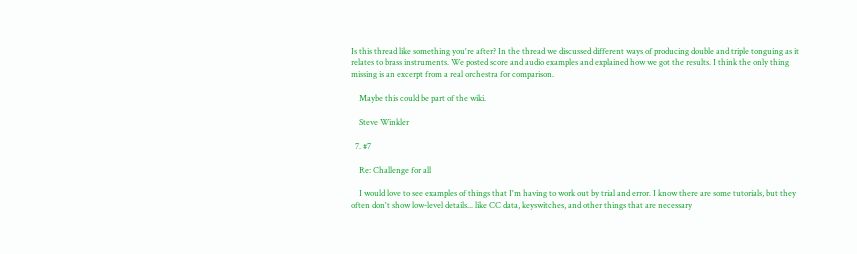Is this thread like something you're after? In the thread we discussed different ways of producing double and triple tonguing as it relates to brass instruments. We posted score and audio examples and explained how we got the results. I think the only thing missing is an excerpt from a real orchestra for comparison.

    Maybe this could be part of the wiki.

    Steve Winkler

  7. #7

    Re: Challenge for all

    I would love to see examples of things that I'm having to work out by trial and error. I know there are some tutorials, but they often don't show low-level details... like CC data, keyswitches, and other things that are necessary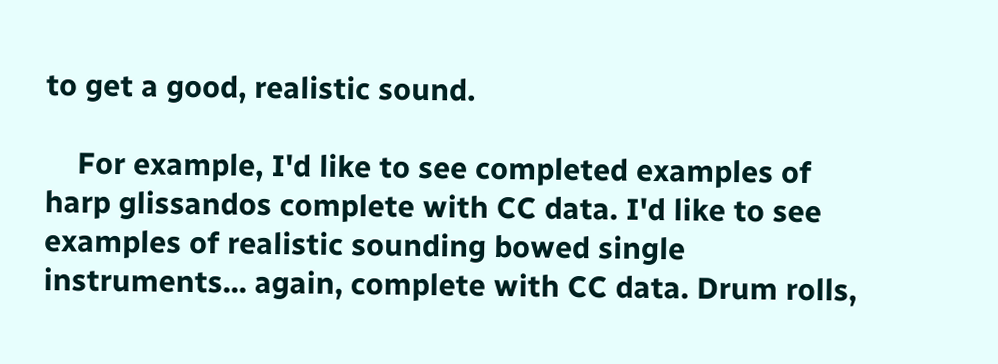to get a good, realistic sound.

    For example, I'd like to see completed examples of harp glissandos complete with CC data. I'd like to see examples of realistic sounding bowed single instruments... again, complete with CC data. Drum rolls,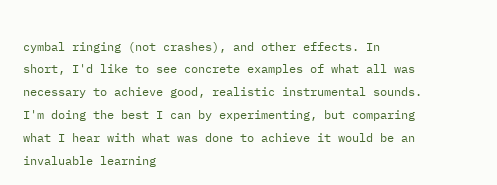cymbal ringing (not crashes), and other effects. In short, I'd like to see concrete examples of what all was necessary to achieve good, realistic instrumental sounds. I'm doing the best I can by experimenting, but comparing what I hear with what was done to achieve it would be an invaluable learning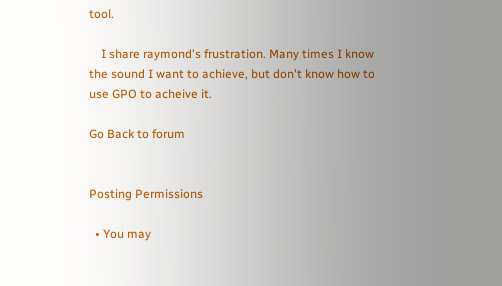tool.

    I share raymond's frustration. Many times I know the sound I want to achieve, but don't know how to use GPO to acheive it.

Go Back to forum


Posting Permissions

  • You may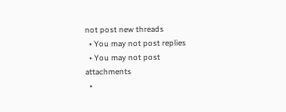not post new threads
  • You may not post replies
  • You may not post attachments
  •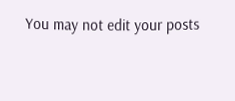You may not edit your posts